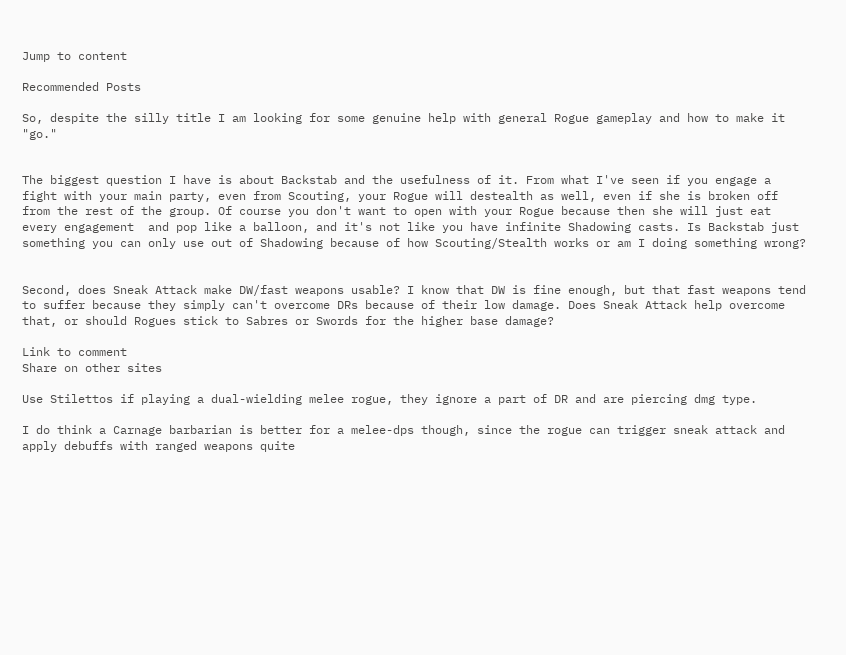Jump to content

Recommended Posts

So, despite the silly title I am looking for some genuine help with general Rogue gameplay and how to make it "go."


The biggest question I have is about Backstab and the usefulness of it. From what I've seen if you engage a fight with your main party, even from Scouting, your Rogue will destealth as well, even if she is broken off from the rest of the group. Of course you don't want to open with your Rogue because then she will just eat every engagement  and pop like a balloon, and it's not like you have infinite Shadowing casts. Is Backstab just something you can only use out of Shadowing because of how Scouting/Stealth works or am I doing something wrong?


Second, does Sneak Attack make DW/fast weapons usable? I know that DW is fine enough, but that fast weapons tend to suffer because they simply can't overcome DRs because of their low damage. Does Sneak Attack help overcome that, or should Rogues stick to Sabres or Swords for the higher base damage?

Link to comment
Share on other sites

Use Stilettos if playing a dual-wielding melee rogue, they ignore a part of DR and are piercing dmg type.

I do think a Carnage barbarian is better for a melee-dps though, since the rogue can trigger sneak attack and apply debuffs with ranged weapons quite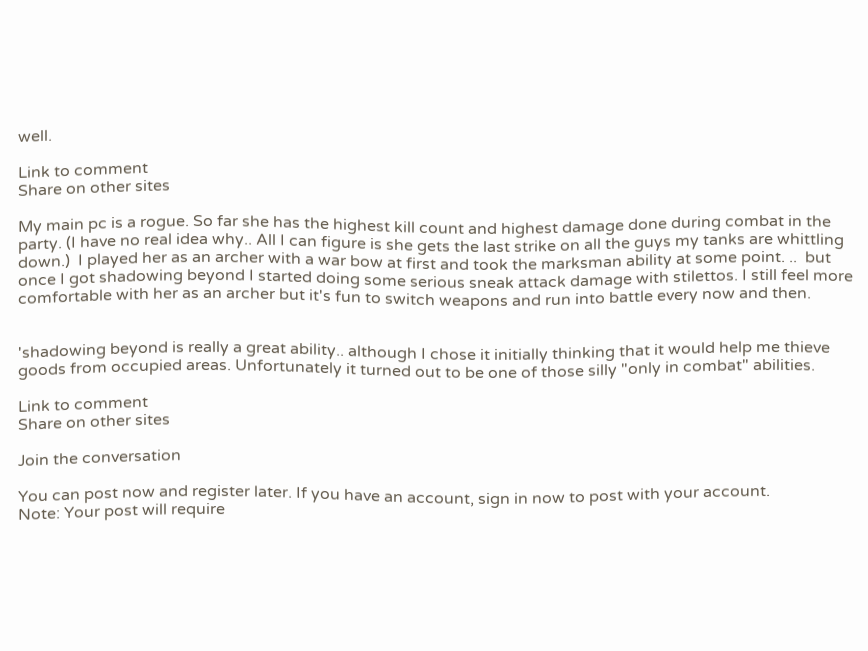well.

Link to comment
Share on other sites

My main pc is a rogue. So far she has the highest kill count and highest damage done during combat in the party. (I have no real idea why.. All I can figure is she gets the last strike on all the guys my tanks are whittling down.)  I played her as an archer with a war bow at first and took the marksman ability at some point. ..  but once I got shadowing beyond I started doing some serious sneak attack damage with stilettos. I still feel more comfortable with her as an archer but it's fun to switch weapons and run into battle every now and then.


'shadowing beyond is really a great ability.. although I chose it initially thinking that it would help me thieve goods from occupied areas. Unfortunately it turned out to be one of those silly "only in combat" abilities.

Link to comment
Share on other sites

Join the conversation

You can post now and register later. If you have an account, sign in now to post with your account.
Note: Your post will require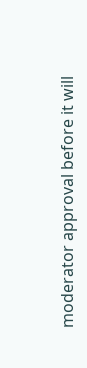moderator approval before it will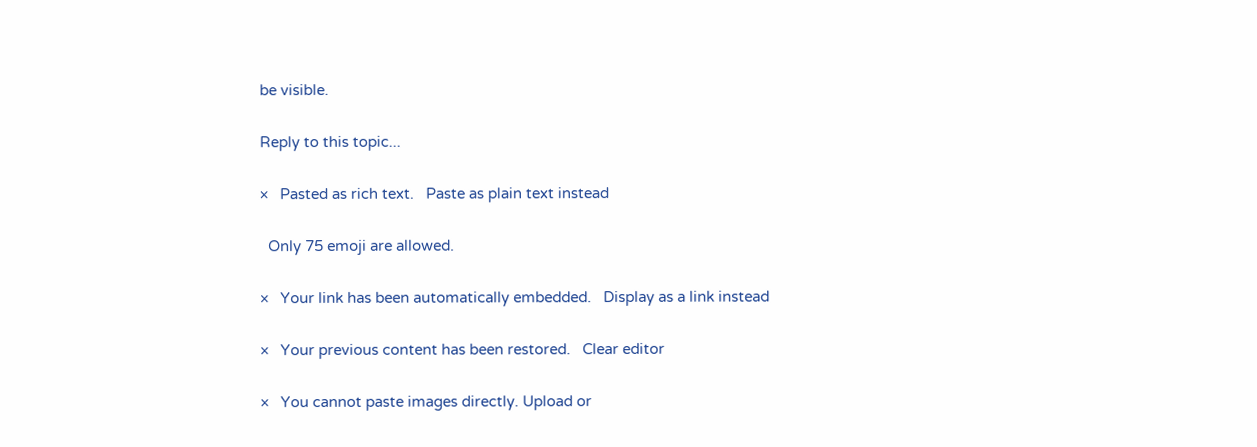be visible.

Reply to this topic...

×   Pasted as rich text.   Paste as plain text instead

  Only 75 emoji are allowed.

×   Your link has been automatically embedded.   Display as a link instead

×   Your previous content has been restored.   Clear editor

×   You cannot paste images directly. Upload or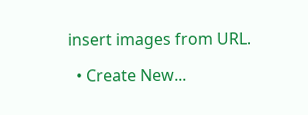insert images from URL.

  • Create New...